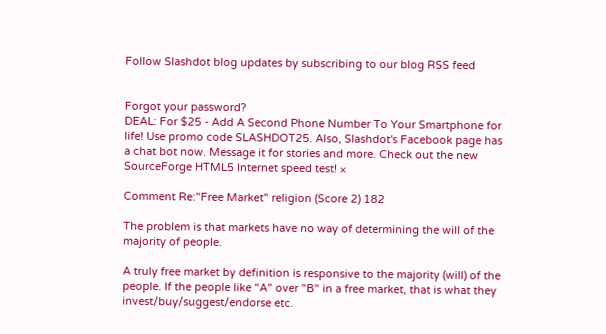Follow Slashdot blog updates by subscribing to our blog RSS feed


Forgot your password?
DEAL: For $25 - Add A Second Phone Number To Your Smartphone for life! Use promo code SLASHDOT25. Also, Slashdot's Facebook page has a chat bot now. Message it for stories and more. Check out the new SourceForge HTML5 Internet speed test! ×

Comment Re:"Free Market" religion (Score 2) 182

The problem is that markets have no way of determining the will of the majority of people.

A truly free market by definition is responsive to the majority (will) of the people. If the people like "A" over "B" in a free market, that is what they invest/buy/suggest/endorse etc.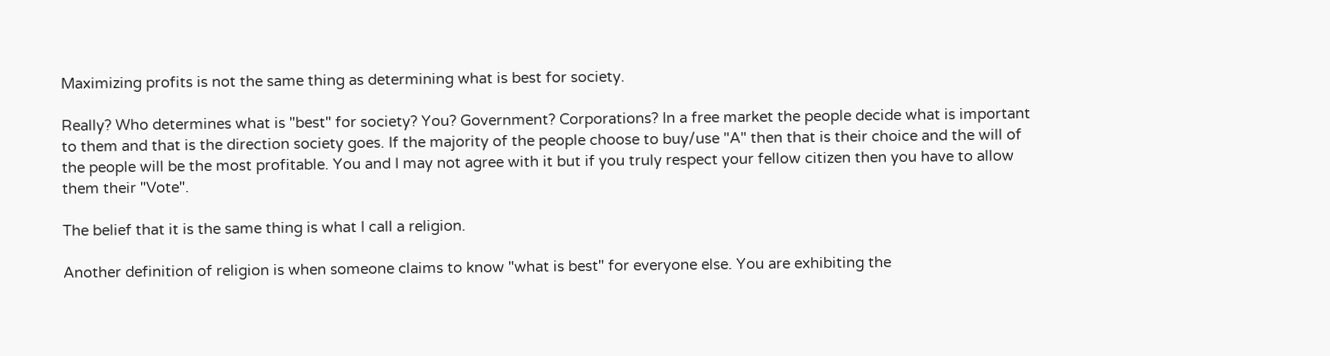Maximizing profits is not the same thing as determining what is best for society.

Really? Who determines what is "best" for society? You? Government? Corporations? In a free market the people decide what is important to them and that is the direction society goes. If the majority of the people choose to buy/use "A" then that is their choice and the will of the people will be the most profitable. You and I may not agree with it but if you truly respect your fellow citizen then you have to allow them their "Vote".

The belief that it is the same thing is what I call a religion.

Another definition of religion is when someone claims to know "what is best" for everyone else. You are exhibiting the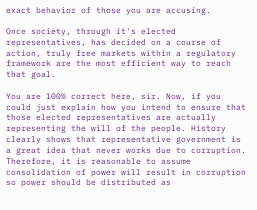exact behavior of those you are accusing.

Once society, through it's elected representatives, has decided on a course of action, truly free markets within a regulatory framework are the most efficient way to reach that goal.

You are 100% correct here, sir. Now, if you could just explain how you intend to ensure that those elected representatives are actually representing the will of the people. History clearly shows that representative government is a great idea that never works due to corruption. Therefore, it is reasonable to assume consolidation of power will result in corruption so power should be distributed as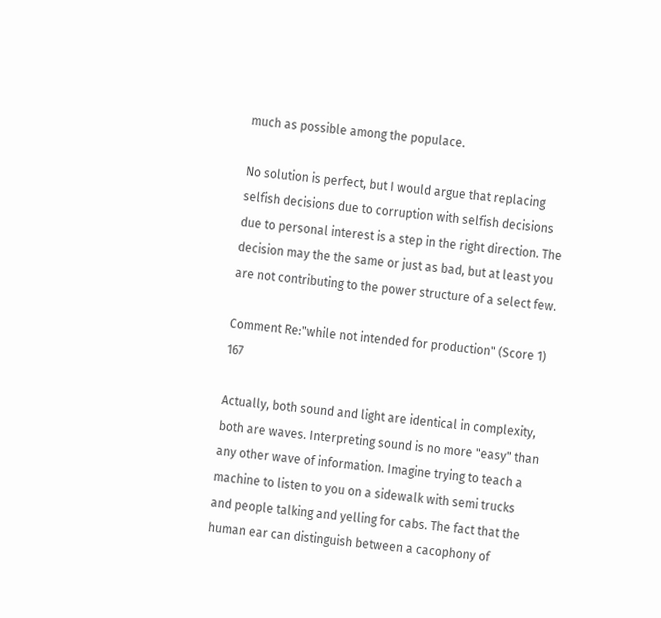much as possible among the populace.

No solution is perfect, but I would argue that replacing selfish decisions due to corruption with selfish decisions due to personal interest is a step in the right direction. The decision may the the same or just as bad, but at least you are not contributing to the power structure of a select few.

Comment Re:"while not intended for production" (Score 1) 167

Actually, both sound and light are identical in complexity, both are waves. Interpreting sound is no more "easy" than any other wave of information. Imagine trying to teach a machine to listen to you on a sidewalk with semi trucks and people talking and yelling for cabs. The fact that the human ear can distinguish between a cacophony of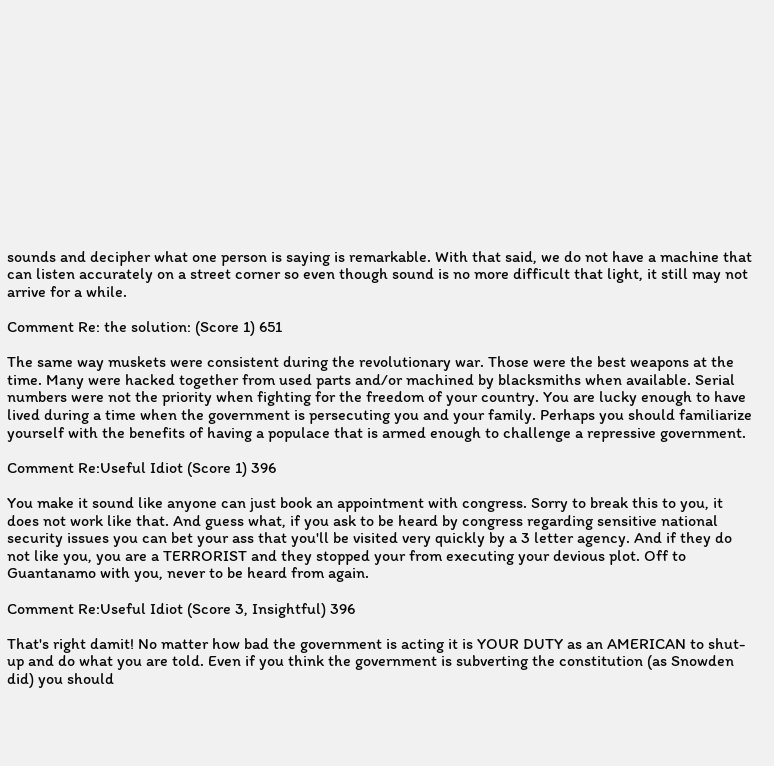sounds and decipher what one person is saying is remarkable. With that said, we do not have a machine that can listen accurately on a street corner so even though sound is no more difficult that light, it still may not arrive for a while.

Comment Re: the solution: (Score 1) 651

The same way muskets were consistent during the revolutionary war. Those were the best weapons at the time. Many were hacked together from used parts and/or machined by blacksmiths when available. Serial numbers were not the priority when fighting for the freedom of your country. You are lucky enough to have lived during a time when the government is persecuting you and your family. Perhaps you should familiarize yourself with the benefits of having a populace that is armed enough to challenge a repressive government.

Comment Re:Useful Idiot (Score 1) 396

You make it sound like anyone can just book an appointment with congress. Sorry to break this to you, it does not work like that. And guess what, if you ask to be heard by congress regarding sensitive national security issues you can bet your ass that you'll be visited very quickly by a 3 letter agency. And if they do not like you, you are a TERRORIST and they stopped your from executing your devious plot. Off to Guantanamo with you, never to be heard from again.

Comment Re:Useful Idiot (Score 3, Insightful) 396

That's right damit! No matter how bad the government is acting it is YOUR DUTY as an AMERICAN to shut-up and do what you are told. Even if you think the government is subverting the constitution (as Snowden did) you should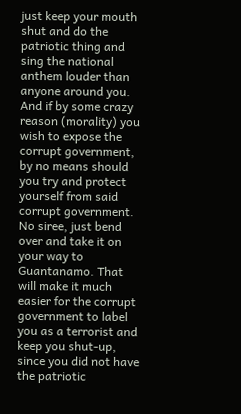just keep your mouth shut and do the patriotic thing and sing the national anthem louder than anyone around you. And if by some crazy reason (morality) you wish to expose the corrupt government, by no means should you try and protect yourself from said corrupt government. No siree, just bend over and take it on your way to Guantanamo. That will make it much easier for the corrupt government to label you as a terrorist and keep you shut-up, since you did not have the patriotic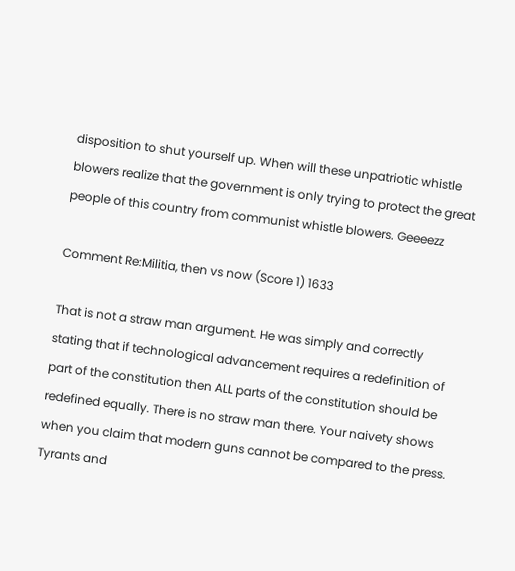disposition to shut yourself up. When will these unpatriotic whistle blowers realize that the government is only trying to protect the great people of this country from communist whistle blowers. Geeeezz

Comment Re:Militia, then vs now (Score 1) 1633

That is not a straw man argument. He was simply and correctly stating that if technological advancement requires a redefinition of part of the constitution then ALL parts of the constitution should be redefined equally. There is no straw man there. Your naivety shows when you claim that modern guns cannot be compared to the press. Tyrants and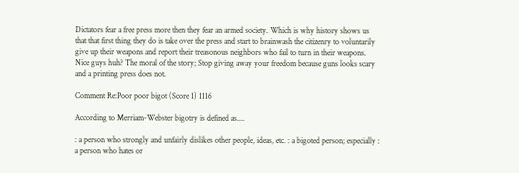Dictators fear a free press more then they fear an armed society. Which is why history shows us that that first thing they do is take over the press and start to brainwash the citizenry to voluntarily give up their weapons and report their treasonous neighbors who fail to turn in their weapons. Nice guys huh? The moral of the story; Stop giving away your freedom because guns looks scary and a printing press does not.

Comment Re:Poor poor bigot (Score 1) 1116

According to Merriam-Webster bigotry is defined as....

: a person who strongly and unfairly dislikes other people, ideas, etc. : a bigoted person; especially : a person who hates or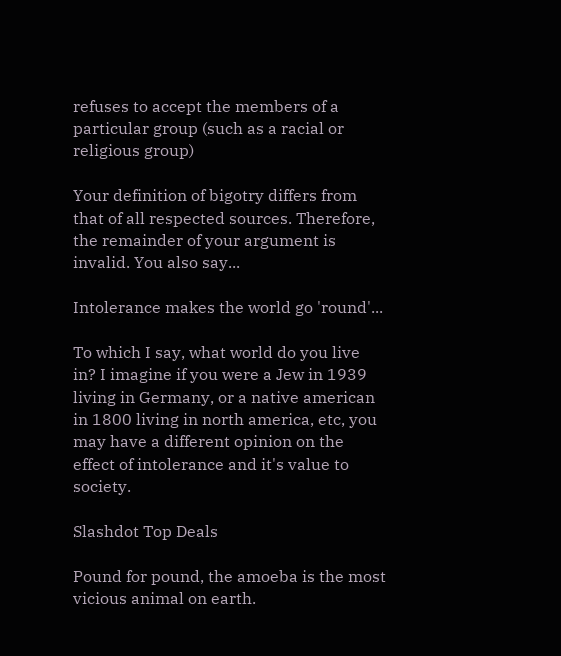refuses to accept the members of a particular group (such as a racial or religious group)

Your definition of bigotry differs from that of all respected sources. Therefore, the remainder of your argument is invalid. You also say...

Intolerance makes the world go 'round'...

To which I say, what world do you live in? I imagine if you were a Jew in 1939 living in Germany, or a native american in 1800 living in north america, etc, you may have a different opinion on the effect of intolerance and it's value to society.

Slashdot Top Deals

Pound for pound, the amoeba is the most vicious animal on earth.